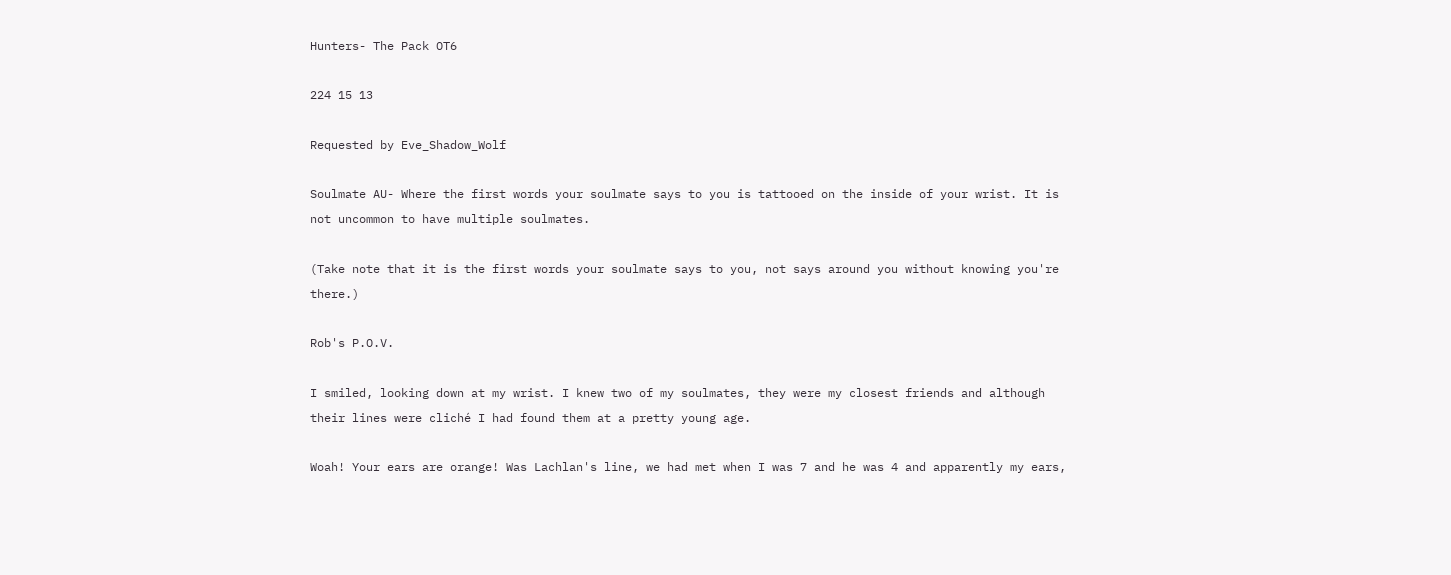Hunters- The Pack OT6

224 15 13

Requested by Eve_Shadow_Wolf

Soulmate AU- Where the first words your soulmate says to you is tattooed on the inside of your wrist. It is not uncommon to have multiple soulmates.

(Take note that it is the first words your soulmate says to you, not says around you without knowing you're there.)

Rob's P.O.V.

I smiled, looking down at my wrist. I knew two of my soulmates, they were my closest friends and although their lines were cliché I had found them at a pretty young age.

Woah! Your ears are orange! Was Lachlan's line, we had met when I was 7 and he was 4 and apparently my ears,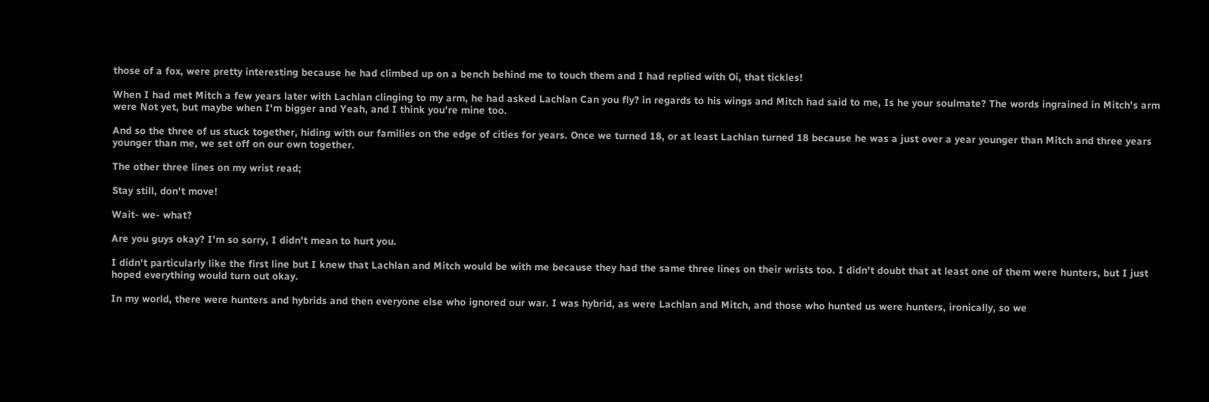those of a fox, were pretty interesting because he had climbed up on a bench behind me to touch them and I had replied with Oi, that tickles!

When I had met Mitch a few years later with Lachlan clinging to my arm, he had asked Lachlan Can you fly? in regards to his wings and Mitch had said to me, Is he your soulmate? The words ingrained in Mitch's arm were Not yet, but maybe when I'm bigger and Yeah, and I think you're mine too.

And so the three of us stuck together, hiding with our families on the edge of cities for years. Once we turned 18, or at least Lachlan turned 18 because he was a just over a year younger than Mitch and three years younger than me, we set off on our own together.

The other three lines on my wrist read;

Stay still, don't move!

Wait- we- what?

Are you guys okay? I'm so sorry, I didn't mean to hurt you.

I didn't particularly like the first line but I knew that Lachlan and Mitch would be with me because they had the same three lines on their wrists too. I didn't doubt that at least one of them were hunters, but I just hoped everything would turn out okay.

In my world, there were hunters and hybrids and then everyone else who ignored our war. I was hybrid, as were Lachlan and Mitch, and those who hunted us were hunters, ironically, so we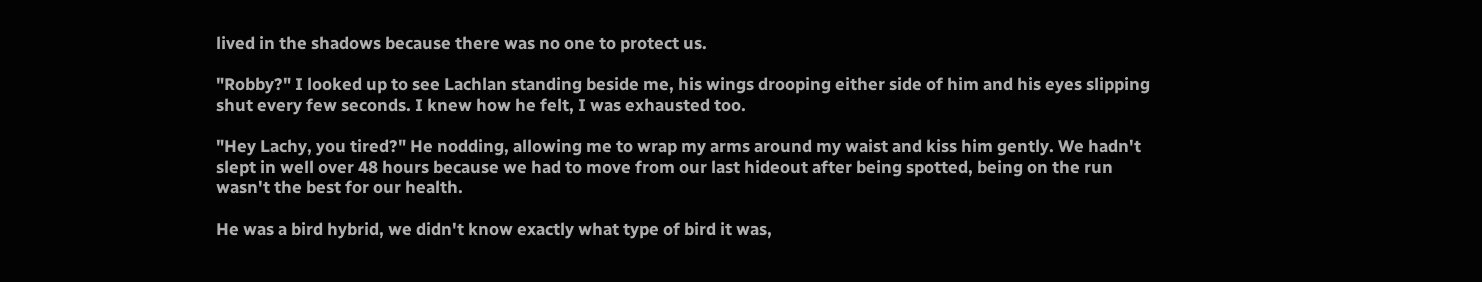lived in the shadows because there was no one to protect us.

"Robby?" I looked up to see Lachlan standing beside me, his wings drooping either side of him and his eyes slipping shut every few seconds. I knew how he felt, I was exhausted too.

"Hey Lachy, you tired?" He nodding, allowing me to wrap my arms around my waist and kiss him gently. We hadn't slept in well over 48 hours because we had to move from our last hideout after being spotted, being on the run wasn't the best for our health.

He was a bird hybrid, we didn't know exactly what type of bird it was,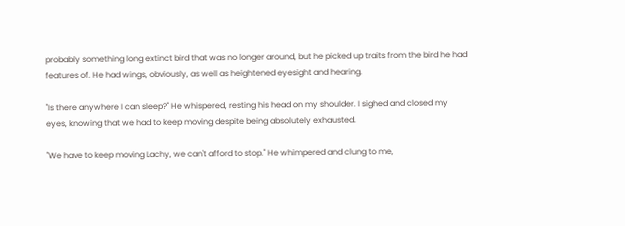probably something long extinct bird that was no longer around, but he picked up traits from the bird he had features of. He had wings, obviously, as well as heightened eyesight and hearing.

"Is there anywhere I can sleep?" He whispered, resting his head on my shoulder. I sighed and closed my eyes, knowing that we had to keep moving despite being absolutely exhausted.

"We have to keep moving Lachy, we can't afford to stop." He whimpered and clung to me,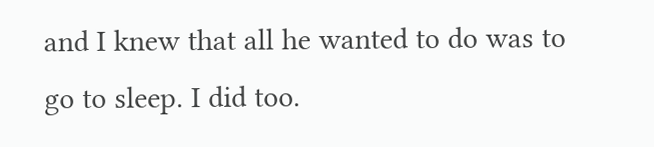and I knew that all he wanted to do was to go to sleep. I did too.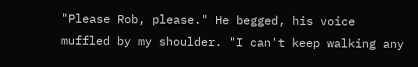"Please Rob, please." He begged, his voice muffled by my shoulder. "I can't keep walking any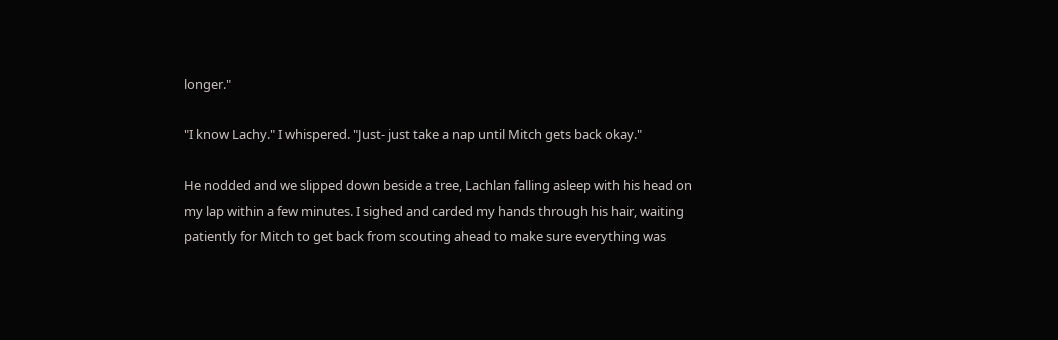longer."

"I know Lachy." I whispered. "Just- just take a nap until Mitch gets back okay."

He nodded and we slipped down beside a tree, Lachlan falling asleep with his head on my lap within a few minutes. I sighed and carded my hands through his hair, waiting patiently for Mitch to get back from scouting ahead to make sure everything was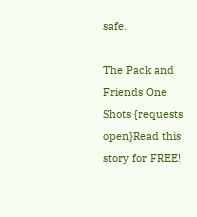safe.

The Pack and Friends One Shots {requests open}Read this story for FREE!